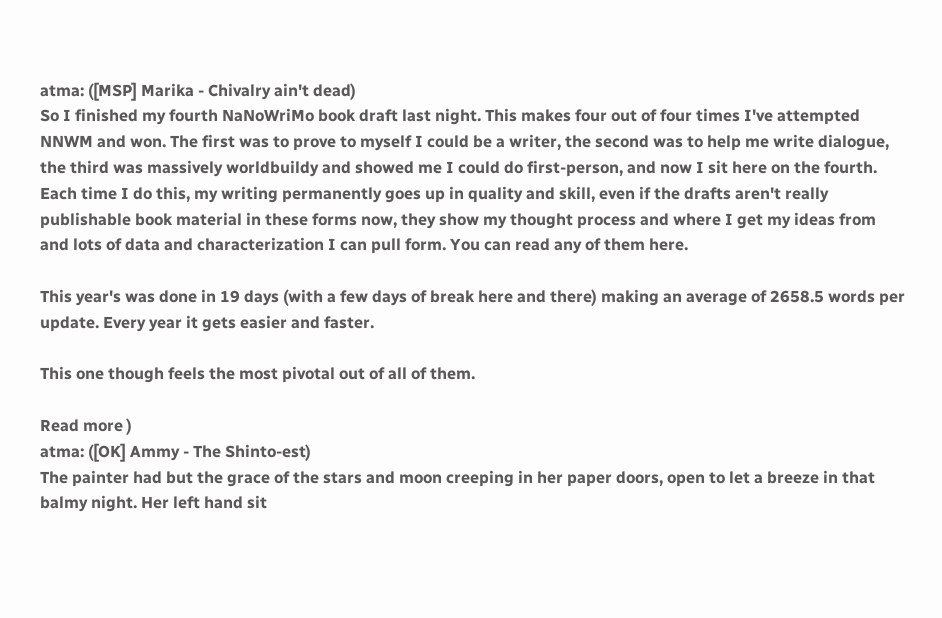atma: ([MSP] Marika - Chivalry ain't dead)
So I finished my fourth NaNoWriMo book draft last night. This makes four out of four times I've attempted NNWM and won. The first was to prove to myself I could be a writer, the second was to help me write dialogue, the third was massively worldbuildy and showed me I could do first-person, and now I sit here on the fourth. Each time I do this, my writing permanently goes up in quality and skill, even if the drafts aren't really publishable book material in these forms now, they show my thought process and where I get my ideas from and lots of data and characterization I can pull form. You can read any of them here.

This year's was done in 19 days (with a few days of break here and there) making an average of 2658.5 words per update. Every year it gets easier and faster.

This one though feels the most pivotal out of all of them.

Read more )
atma: ([OK] Ammy - The Shinto-est)
The painter had but the grace of the stars and moon creeping in her paper doors, open to let a breeze in that balmy night. Her left hand sit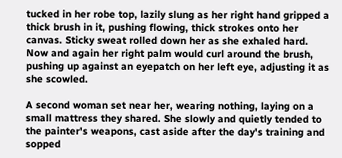tucked in her robe top, lazily slung as her right hand gripped a thick brush in it, pushing flowing, thick strokes onto her canvas. Sticky sweat rolled down her as she exhaled hard. Now and again her right palm would curl around the brush, pushing up against an eyepatch on her left eye, adjusting it as she scowled.

A second woman set near her, wearing nothing, laying on a small mattress they shared. She slowly and quietly tended to the painter's weapons, cast aside after the day's training and sopped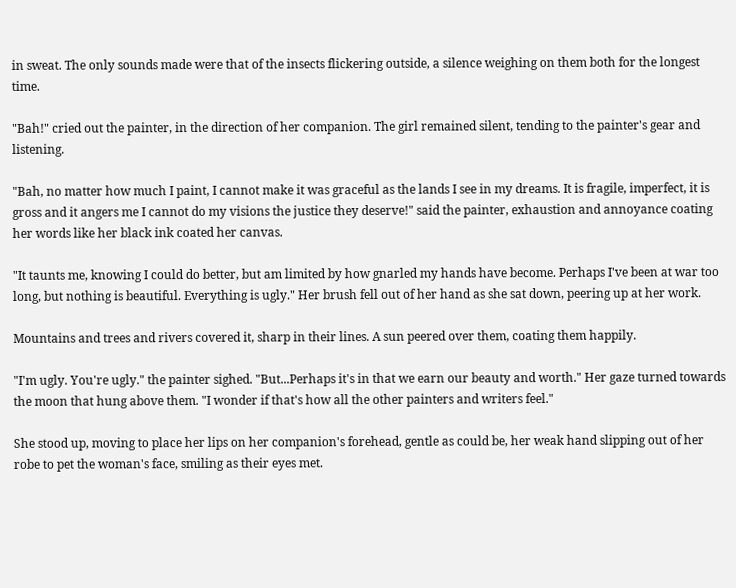in sweat. The only sounds made were that of the insects flickering outside, a silence weighing on them both for the longest time.

"Bah!" cried out the painter, in the direction of her companion. The girl remained silent, tending to the painter's gear and listening.

"Bah, no matter how much I paint, I cannot make it was graceful as the lands I see in my dreams. It is fragile, imperfect, it is gross and it angers me I cannot do my visions the justice they deserve!" said the painter, exhaustion and annoyance coating her words like her black ink coated her canvas.

"It taunts me, knowing I could do better, but am limited by how gnarled my hands have become. Perhaps I've been at war too long, but nothing is beautiful. Everything is ugly." Her brush fell out of her hand as she sat down, peering up at her work.

Mountains and trees and rivers covered it, sharp in their lines. A sun peered over them, coating them happily.

"I'm ugly. You're ugly." the painter sighed. "But...Perhaps it's in that we earn our beauty and worth." Her gaze turned towards the moon that hung above them. "I wonder if that's how all the other painters and writers feel."

She stood up, moving to place her lips on her companion's forehead, gentle as could be, her weak hand slipping out of her robe to pet the woman's face, smiling as their eyes met.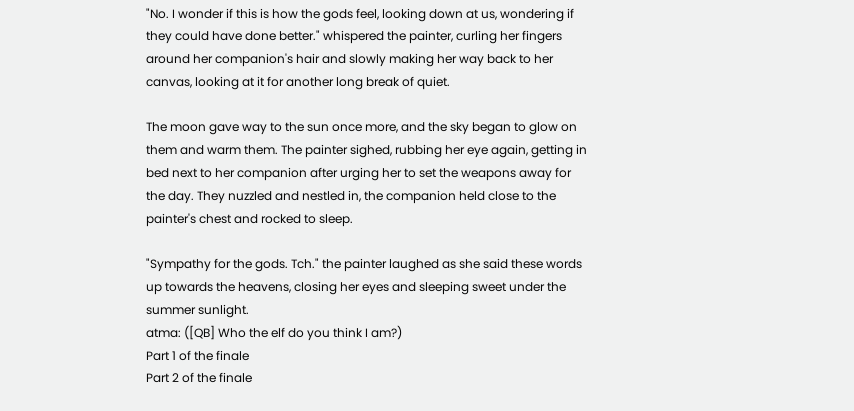"No. I wonder if this is how the gods feel, looking down at us, wondering if they could have done better." whispered the painter, curling her fingers around her companion's hair and slowly making her way back to her canvas, looking at it for another long break of quiet.

The moon gave way to the sun once more, and the sky began to glow on them and warm them. The painter sighed, rubbing her eye again, getting in bed next to her companion after urging her to set the weapons away for the day. They nuzzled and nestled in, the companion held close to the painter's chest and rocked to sleep.

"Sympathy for the gods. Tch." the painter laughed as she said these words up towards the heavens, closing her eyes and sleeping sweet under the summer sunlight.
atma: ([QB] Who the elf do you think I am?)
Part 1 of the finale
Part 2 of the finale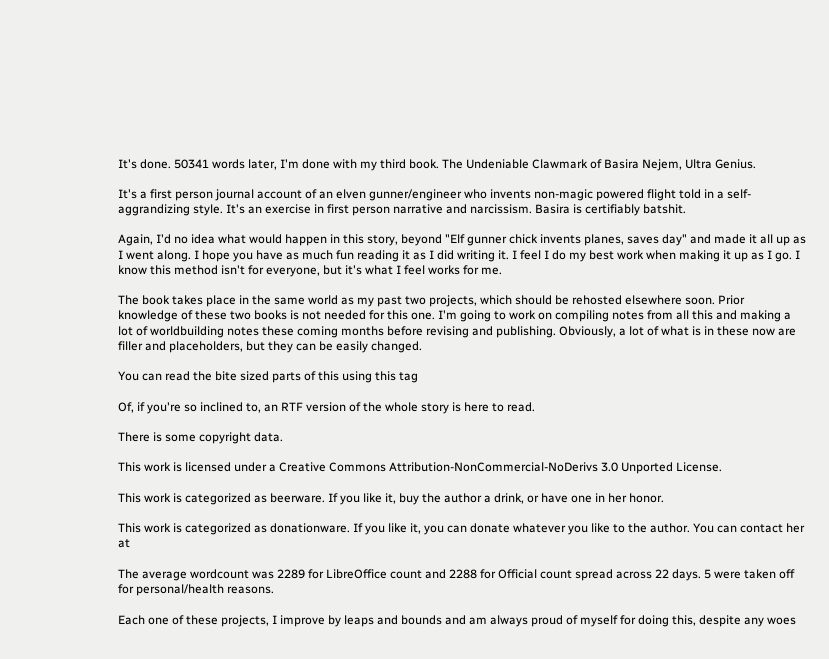It's done. 50341 words later, I'm done with my third book. The Undeniable Clawmark of Basira Nejem, Ultra Genius.

It's a first person journal account of an elven gunner/engineer who invents non-magic powered flight told in a self-aggrandizing style. It's an exercise in first person narrative and narcissism. Basira is certifiably batshit.

Again, I'd no idea what would happen in this story, beyond "Elf gunner chick invents planes, saves day" and made it all up as I went along. I hope you have as much fun reading it as I did writing it. I feel I do my best work when making it up as I go. I know this method isn't for everyone, but it's what I feel works for me.

The book takes place in the same world as my past two projects, which should be rehosted elsewhere soon. Prior knowledge of these two books is not needed for this one. I'm going to work on compiling notes from all this and making a lot of worldbuilding notes these coming months before revising and publishing. Obviously, a lot of what is in these now are filler and placeholders, but they can be easily changed.

You can read the bite sized parts of this using this tag

Of, if you're so inclined to, an RTF version of the whole story is here to read.

There is some copyright data.

This work is licensed under a Creative Commons Attribution-NonCommercial-NoDerivs 3.0 Unported License.

This work is categorized as beerware. If you like it, buy the author a drink, or have one in her honor.

This work is categorized as donationware. If you like it, you can donate whatever you like to the author. You can contact her at

The average wordcount was 2289 for LibreOffice count and 2288 for Official count spread across 22 days. 5 were taken off for personal/health reasons.

Each one of these projects, I improve by leaps and bounds and am always proud of myself for doing this, despite any woes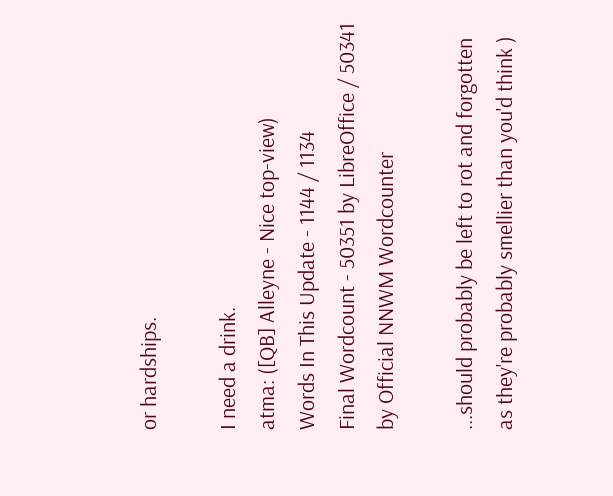or hardships.

I need a drink.
atma: ([QB] Alleyne - Nice top-view)
Words In This Update - 1144 / 1134
Final Wordcount - 50351 by LibreOffice / 50341 by Official NNWM Wordcounter

...should probably be left to rot and forgotten as they're probably smellier than you'd think )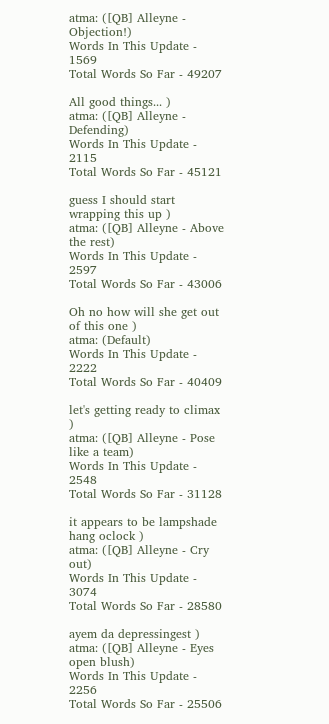atma: ([QB] Alleyne - Objection!)
Words In This Update - 1569
Total Words So Far - 49207

All good things... )
atma: ([QB] Alleyne - Defending)
Words In This Update - 2115
Total Words So Far - 45121

guess I should start wrapping this up )
atma: ([QB] Alleyne - Above the rest)
Words In This Update - 2597
Total Words So Far - 43006

Oh no how will she get out of this one )
atma: (Default)
Words In This Update - 2222
Total Words So Far - 40409

let's getting ready to climax )
atma: ([QB] Alleyne - Pose like a team)
Words In This Update - 2548
Total Words So Far - 31128

it appears to be lampshade hang oclock )
atma: ([QB] Alleyne - Cry out)
Words In This Update - 3074
Total Words So Far - 28580

ayem da depressingest )
atma: ([QB] Alleyne - Eyes open blush)
Words In This Update - 2256
Total Words So Far - 25506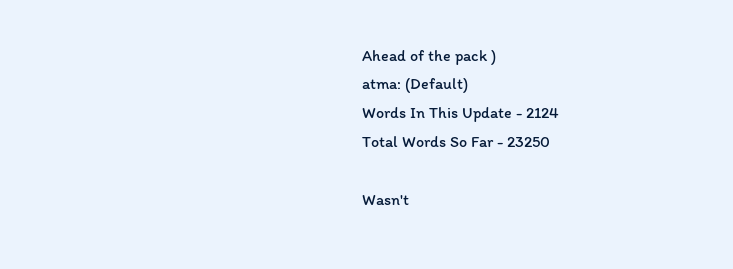Ahead of the pack )
atma: (Default)
Words In This Update - 2124
Total Words So Far - 23250

Wasn't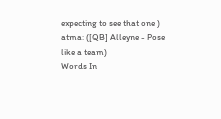expecting to see that one )
atma: ([QB] Alleyne - Pose like a team)
Words In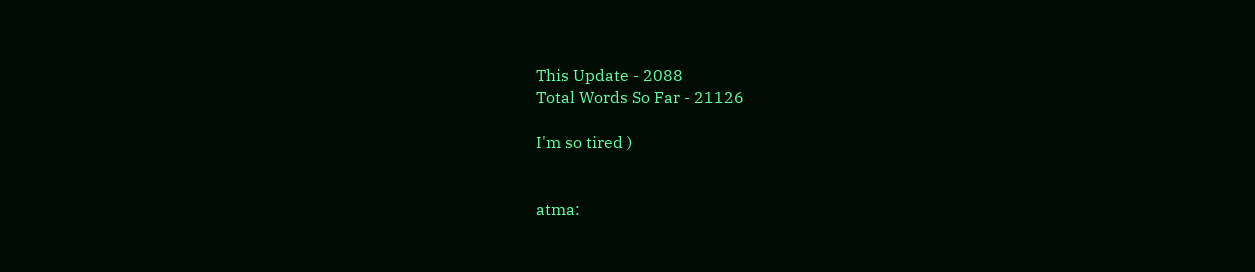This Update - 2088
Total Words So Far - 21126

I'm so tired )


atma: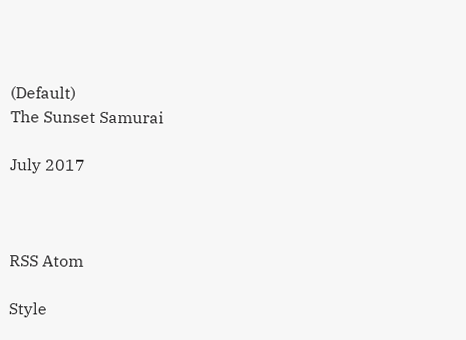(Default)
The Sunset Samurai

July 2017



RSS Atom

Style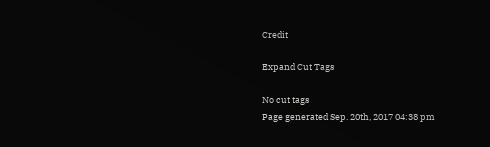Credit

Expand Cut Tags

No cut tags
Page generated Sep. 20th, 2017 04:38 pm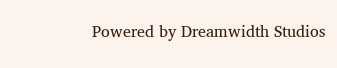Powered by Dreamwidth Studios